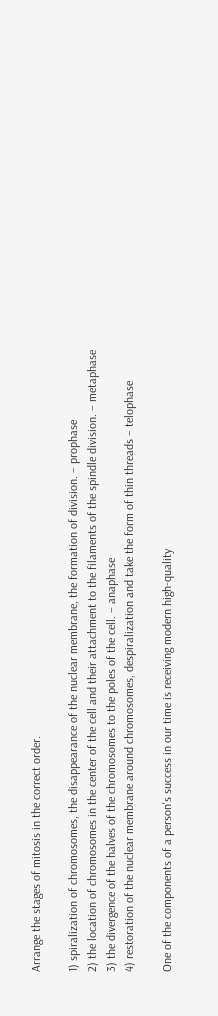Arrange the stages of mitosis in the correct order.

1) spiralization of chromosomes, the disappearance of the nuclear membrane, the formation of division. – prophase
2) the location of chromosomes in the center of the cell and their attachment to the filaments of the spindle division. – metaphase
3) the divergence of the halves of the chromosomes to the poles of the cell. – anaphase
4) restoration of the nuclear membrane around chromosomes, despiralization and take the form of thin threads – telophase

One of the components of a person's success in our time is receiving modern high-quality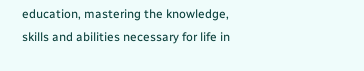education, mastering the knowledge, skills and abilities necessary for life in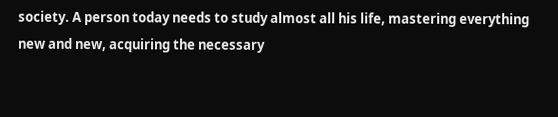society. A person today needs to study almost all his life, mastering everything new and new, acquiring the necessary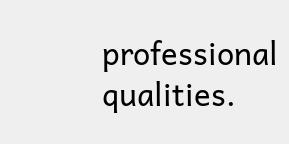professional qualities.